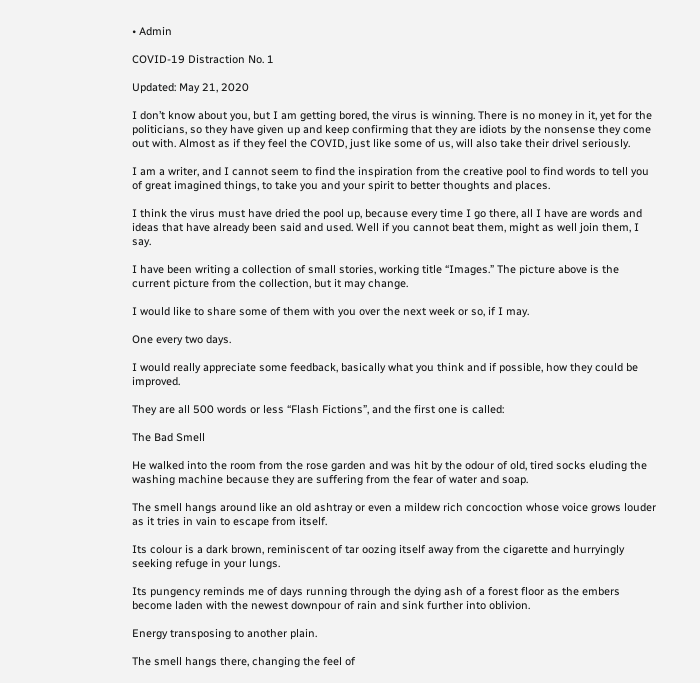• Admin

COVID-19 Distraction No. 1

Updated: May 21, 2020

I don’t know about you, but I am getting bored, the virus is winning. There is no money in it, yet for the politicians, so they have given up and keep confirming that they are idiots by the nonsense they come out with. Almost as if they feel the COVID, just like some of us, will also take their drivel seriously.

I am a writer, and I cannot seem to find the inspiration from the creative pool to find words to tell you of great imagined things, to take you and your spirit to better thoughts and places.

I think the virus must have dried the pool up, because every time I go there, all I have are words and ideas that have already been said and used. Well if you cannot beat them, might as well join them, I say.

I have been writing a collection of small stories, working title “Images.” The picture above is the current picture from the collection, but it may change.

I would like to share some of them with you over the next week or so, if I may.

One every two days.

I would really appreciate some feedback, basically what you think and if possible, how they could be improved.

They are all 500 words or less “Flash Fictions”, and the first one is called:

The Bad Smell

He walked into the room from the rose garden and was hit by the odour of old, tired socks eluding the washing machine because they are suffering from the fear of water and soap.

The smell hangs around like an old ashtray or even a mildew rich concoction whose voice grows louder as it tries in vain to escape from itself.

Its colour is a dark brown, reminiscent of tar oozing itself away from the cigarette and hurryingly seeking refuge in your lungs.

Its pungency reminds me of days running through the dying ash of a forest floor as the embers become laden with the newest downpour of rain and sink further into oblivion.

Energy transposing to another plain.

The smell hangs there, changing the feel of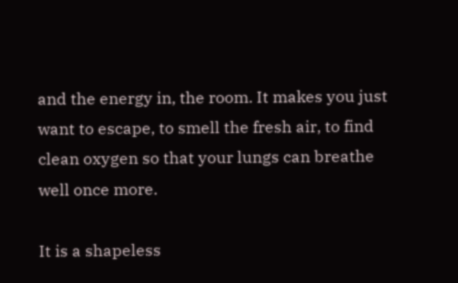and the energy in, the room. It makes you just want to escape, to smell the fresh air, to find clean oxygen so that your lungs can breathe well once more.

It is a shapeless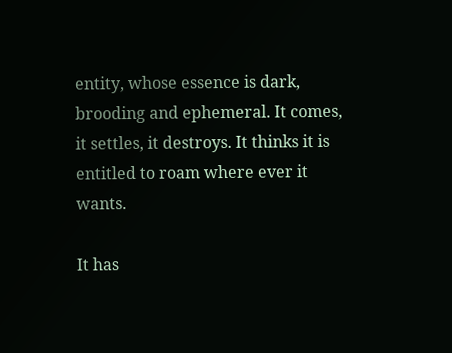entity, whose essence is dark, brooding and ephemeral. It comes, it settles, it destroys. It thinks it is entitled to roam where ever it wants.

It has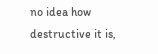no idea how destructive it is,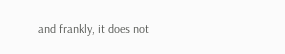and frankly, it does not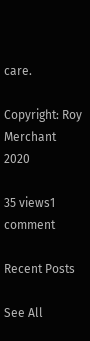care.

Copyright: Roy Merchant 2020

35 views1 comment

Recent Posts

See All